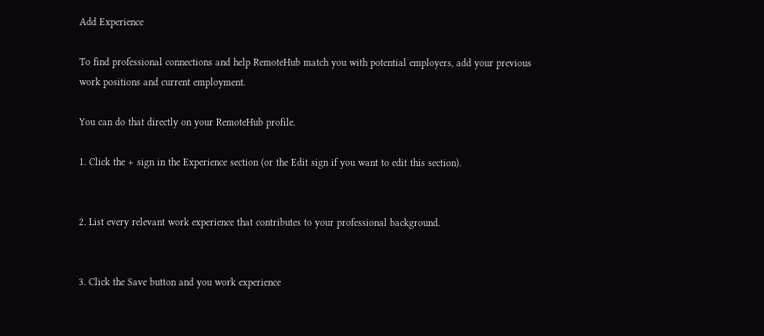Add Experience

To find professional connections and help RemoteHub match you with potential employers, add your previous work positions and current employment.

You can do that directly on your RemoteHub profile.

1. Click the + sign in the Experience section (or the Edit sign if you want to edit this section).


2. List every relevant work experience that contributes to your professional background.


3. Click the Save button and you work experience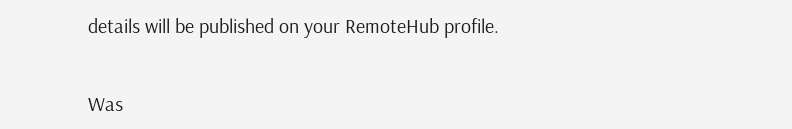details will be published on your RemoteHub profile.


Was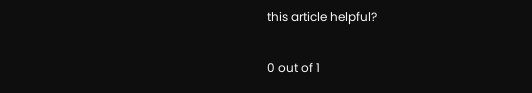this article helpful?

0 out of 1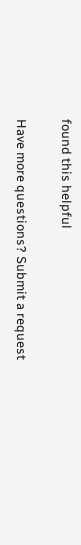found this helpful

Have more questions? Submit a request